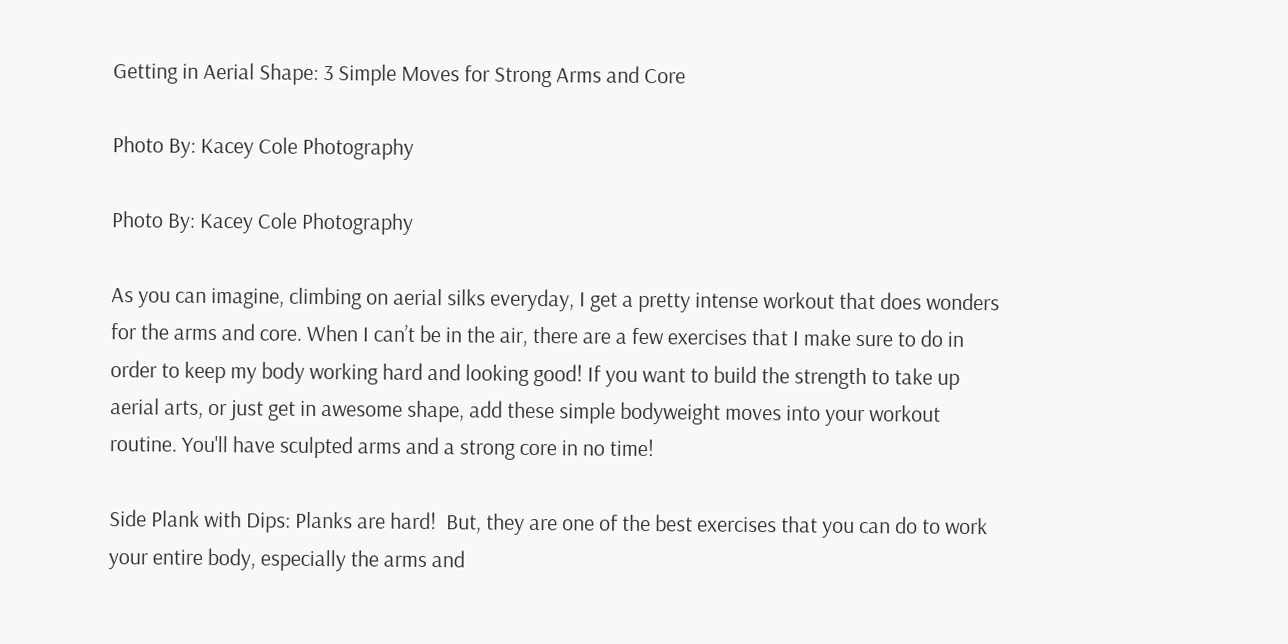Getting in Aerial Shape: 3 Simple Moves for Strong Arms and Core

Photo By: Kacey Cole Photography

Photo By: Kacey Cole Photography

As you can imagine, climbing on aerial silks everyday, I get a pretty intense workout that does wonders for the arms and core. When I can’t be in the air, there are a few exercises that I make sure to do in order to keep my body working hard and looking good! If you want to build the strength to take up aerial arts, or just get in awesome shape, add these simple bodyweight moves into your workout routine. You'll have sculpted arms and a strong core in no time!

Side Plank with Dips: Planks are hard!  But, they are one of the best exercises that you can do to work your entire body, especially the arms and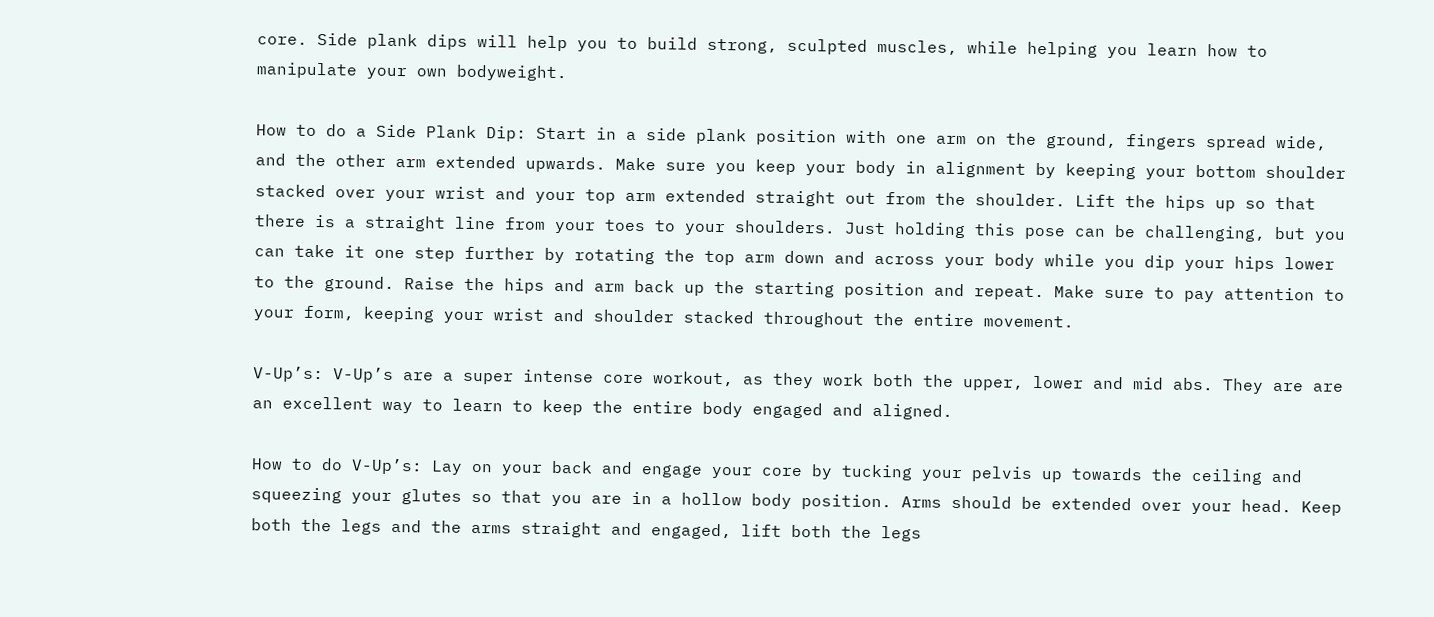core. Side plank dips will help you to build strong, sculpted muscles, while helping you learn how to manipulate your own bodyweight.

How to do a Side Plank Dip: Start in a side plank position with one arm on the ground, fingers spread wide,  and the other arm extended upwards. Make sure you keep your body in alignment by keeping your bottom shoulder stacked over your wrist and your top arm extended straight out from the shoulder. Lift the hips up so that there is a straight line from your toes to your shoulders. Just holding this pose can be challenging, but you can take it one step further by rotating the top arm down and across your body while you dip your hips lower to the ground. Raise the hips and arm back up the starting position and repeat. Make sure to pay attention to your form, keeping your wrist and shoulder stacked throughout the entire movement.

V-Up’s: V-Up’s are a super intense core workout, as they work both the upper, lower and mid abs. They are are an excellent way to learn to keep the entire body engaged and aligned.

How to do V-Up’s: Lay on your back and engage your core by tucking your pelvis up towards the ceiling and squeezing your glutes so that you are in a hollow body position. Arms should be extended over your head. Keep both the legs and the arms straight and engaged, lift both the legs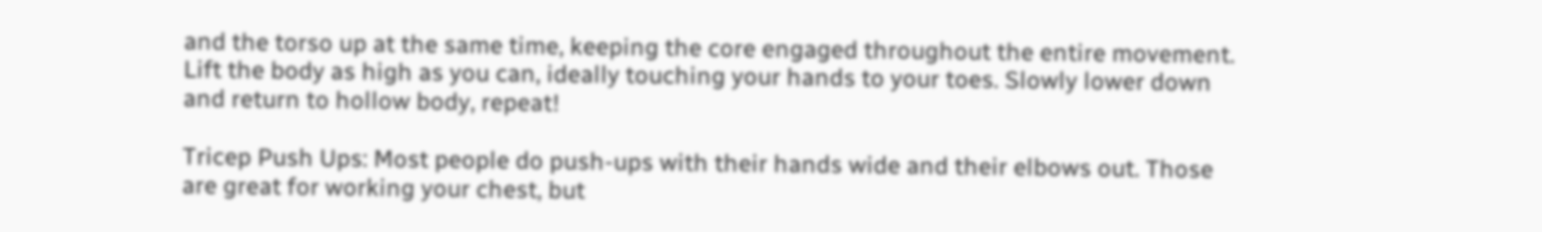and the torso up at the same time, keeping the core engaged throughout the entire movement. Lift the body as high as you can, ideally touching your hands to your toes. Slowly lower down and return to hollow body, repeat!

Tricep Push Ups: Most people do push-ups with their hands wide and their elbows out. Those are great for working your chest, but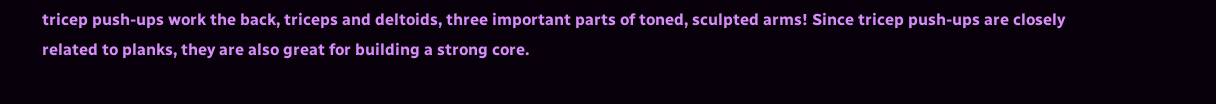tricep push-ups work the back, triceps and deltoids, three important parts of toned, sculpted arms! Since tricep push-ups are closely related to planks, they are also great for building a strong core.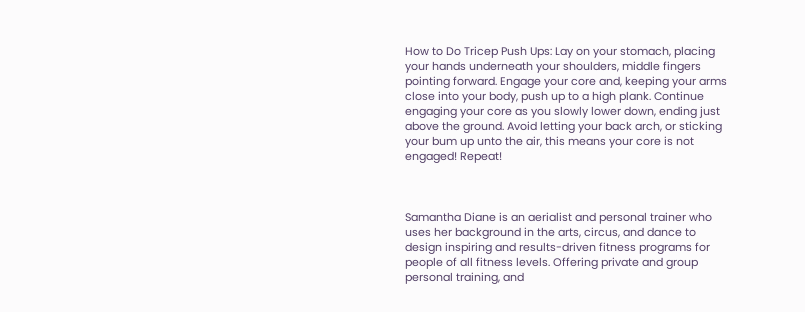How to Do Tricep Push Ups: Lay on your stomach, placing your hands underneath your shoulders, middle fingers pointing forward. Engage your core and, keeping your arms close into your body, push up to a high plank. Continue engaging your core as you slowly lower down, ending just above the ground. Avoid letting your back arch, or sticking your bum up unto the air, this means your core is not engaged! Repeat!



Samantha Diane is an aerialist and personal trainer who uses her background in the arts, circus, and dance to design inspiring and results-driven fitness programs for people of all fitness levels. Offering private and group personal training, and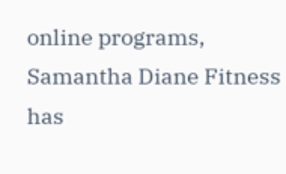online programs, Samantha Diane Fitness has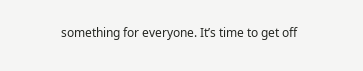something for everyone. It’s time to get off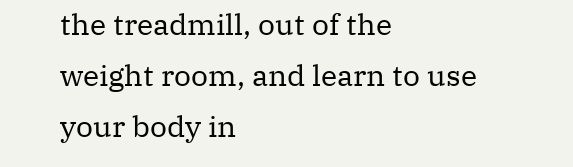the treadmill, out of the weight room, and learn to use your body in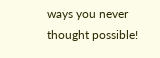ways you never thought possible!